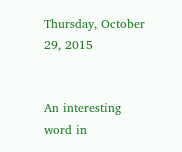Thursday, October 29, 2015


An interesting word in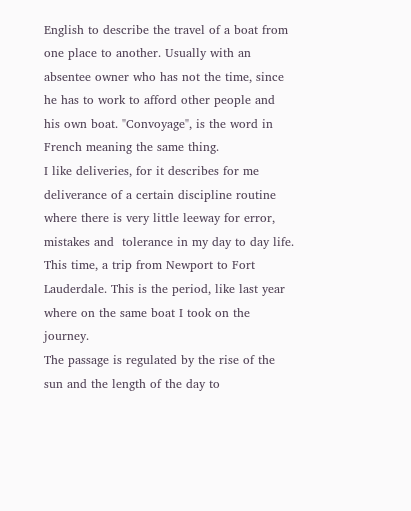English to describe the travel of a boat from one place to another. Usually with an absentee owner who has not the time, since he has to work to afford other people and his own boat. "Convoyage", is the word in French meaning the same thing.
I like deliveries, for it describes for me deliverance of a certain discipline routine where there is very little leeway for error, mistakes and  tolerance in my day to day life.
This time, a trip from Newport to Fort Lauderdale. This is the period, like last year where on the same boat I took on the journey.
The passage is regulated by the rise of the sun and the length of the day to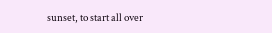sunset, to start all over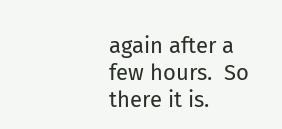again after a few hours.  So there it is.